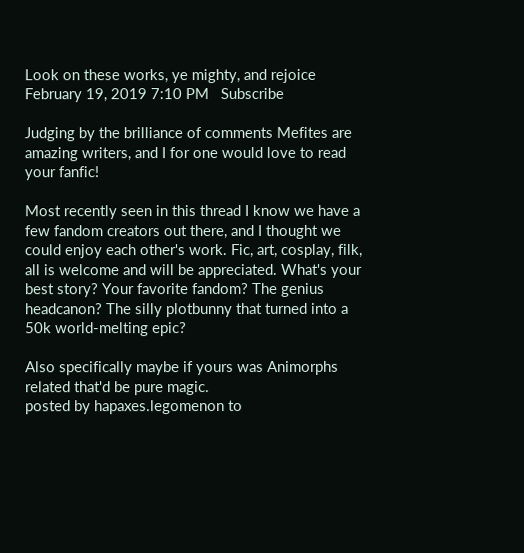Look on these works, ye mighty, and rejoice February 19, 2019 7:10 PM   Subscribe

Judging by the brilliance of comments Mefites are amazing writers, and I for one would love to read your fanfic!

Most recently seen in this thread I know we have a few fandom creators out there, and I thought we could enjoy each other's work. Fic, art, cosplay, filk, all is welcome and will be appreciated. What's your best story? Your favorite fandom? The genius headcanon? The silly plotbunny that turned into a 50k world-melting epic?

Also specifically maybe if yours was Animorphs related that'd be pure magic.
posted by hapaxes.legomenon to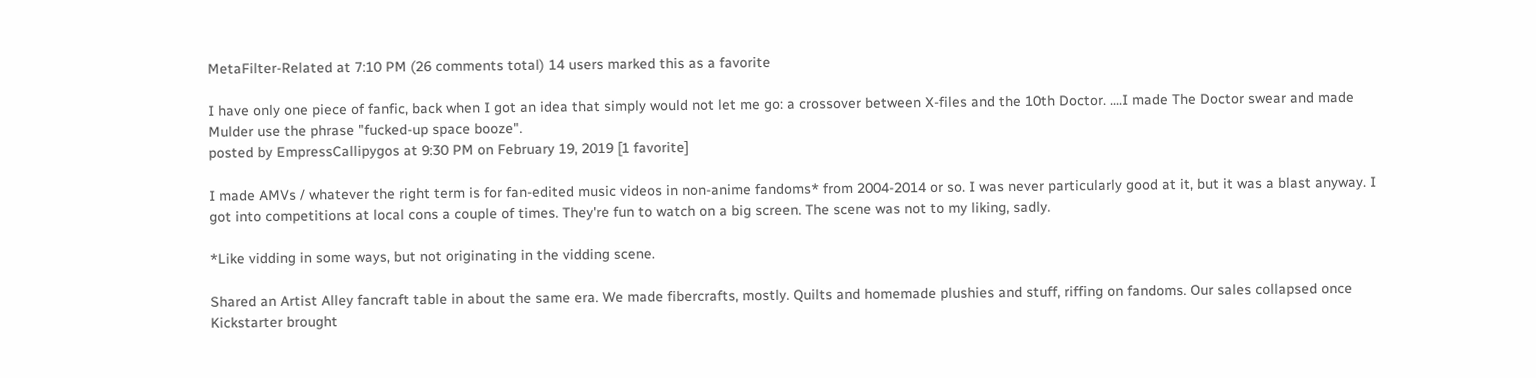MetaFilter-Related at 7:10 PM (26 comments total) 14 users marked this as a favorite

I have only one piece of fanfic, back when I got an idea that simply would not let me go: a crossover between X-files and the 10th Doctor. ....I made The Doctor swear and made Mulder use the phrase "fucked-up space booze".
posted by EmpressCallipygos at 9:30 PM on February 19, 2019 [1 favorite]

I made AMVs / whatever the right term is for fan-edited music videos in non-anime fandoms* from 2004-2014 or so. I was never particularly good at it, but it was a blast anyway. I got into competitions at local cons a couple of times. They're fun to watch on a big screen. The scene was not to my liking, sadly.

*Like vidding in some ways, but not originating in the vidding scene.

Shared an Artist Alley fancraft table in about the same era. We made fibercrafts, mostly. Quilts and homemade plushies and stuff, riffing on fandoms. Our sales collapsed once Kickstarter brought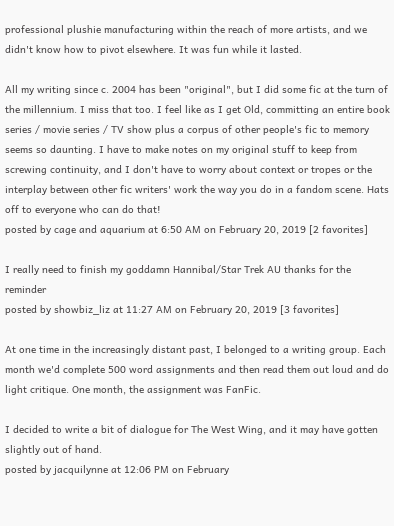professional plushie manufacturing within the reach of more artists, and we didn't know how to pivot elsewhere. It was fun while it lasted.

All my writing since c. 2004 has been "original", but I did some fic at the turn of the millennium. I miss that too. I feel like as I get Old, committing an entire book series / movie series / TV show plus a corpus of other people's fic to memory seems so daunting. I have to make notes on my original stuff to keep from screwing continuity, and I don't have to worry about context or tropes or the interplay between other fic writers' work the way you do in a fandom scene. Hats off to everyone who can do that!
posted by cage and aquarium at 6:50 AM on February 20, 2019 [2 favorites]

I really need to finish my goddamn Hannibal/Star Trek AU thanks for the reminder
posted by showbiz_liz at 11:27 AM on February 20, 2019 [3 favorites]

At one time in the increasingly distant past, I belonged to a writing group. Each month we'd complete 500 word assignments and then read them out loud and do light critique. One month, the assignment was FanFic.

I decided to write a bit of dialogue for The West Wing, and it may have gotten slightly out of hand.
posted by jacquilynne at 12:06 PM on February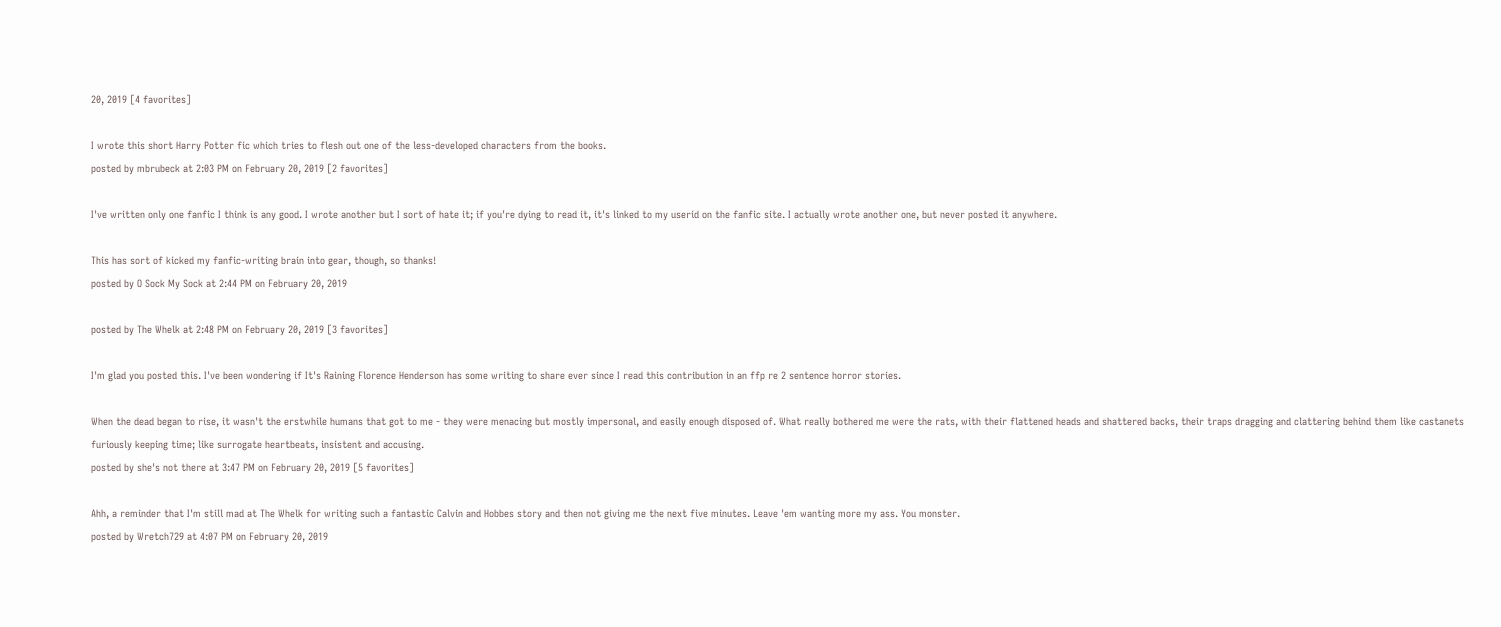20, 2019 [4 favorites]

I wrote this short Harry Potter fic which tries to flesh out one of the less-developed characters from the books.
posted by mbrubeck at 2:03 PM on February 20, 2019 [2 favorites]

I've written only one fanfic I think is any good. I wrote another but I sort of hate it; if you're dying to read it, it's linked to my userid on the fanfic site. I actually wrote another one, but never posted it anywhere.

This has sort of kicked my fanfic-writing brain into gear, though, so thanks!
posted by O Sock My Sock at 2:44 PM on February 20, 2019

posted by The Whelk at 2:48 PM on February 20, 2019 [3 favorites]

I'm glad you posted this. I've been wondering if It's Raining Florence Henderson has some writing to share ever since I read this contribution in an ffp re 2 sentence horror stories.

When the dead began to rise, it wasn't the erstwhile humans that got to me - they were menacing but mostly impersonal, and easily enough disposed of. What really bothered me were the rats, with their flattened heads and shattered backs, their traps dragging and clattering behind them like castanets furiously keeping time; like surrogate heartbeats, insistent and accusing.
posted by she's not there at 3:47 PM on February 20, 2019 [5 favorites]

Ahh, a reminder that I'm still mad at The Whelk for writing such a fantastic Calvin and Hobbes story and then not giving me the next five minutes. Leave 'em wanting more my ass. You monster.
posted by Wretch729 at 4:07 PM on February 20, 2019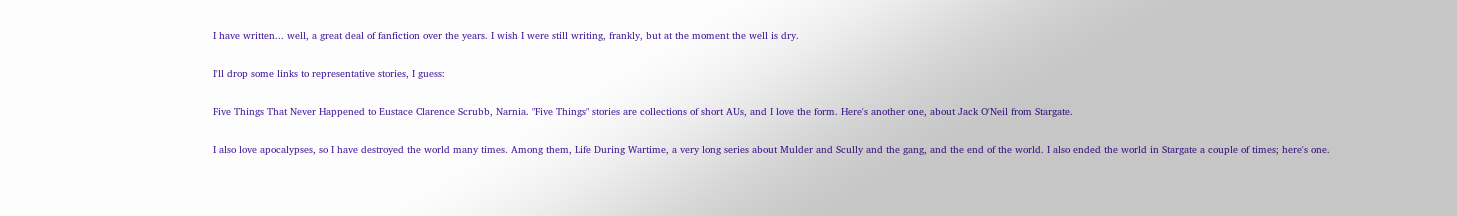I have written... well, a great deal of fanfiction over the years. I wish I were still writing, frankly, but at the moment the well is dry.

I'll drop some links to representative stories, I guess:

Five Things That Never Happened to Eustace Clarence Scrubb, Narnia. "Five Things" stories are collections of short AUs, and I love the form. Here's another one, about Jack O'Neil from Stargate.

I also love apocalypses, so I have destroyed the world many times. Among them, Life During Wartime, a very long series about Mulder and Scully and the gang, and the end of the world. I also ended the world in Stargate a couple of times; here's one.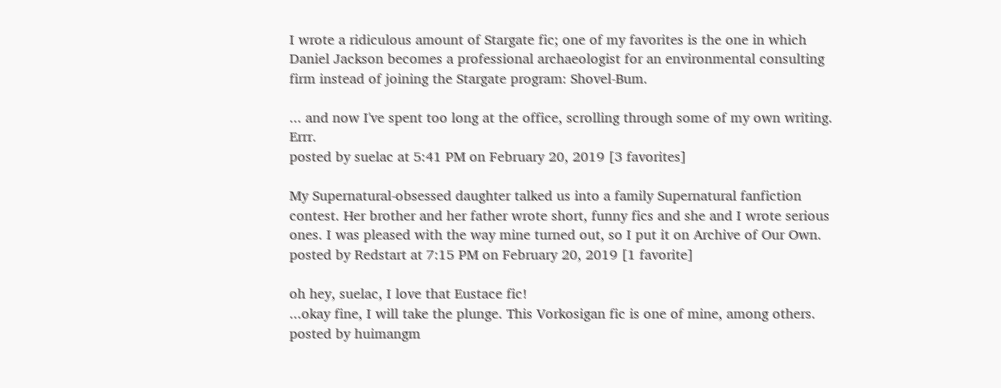I wrote a ridiculous amount of Stargate fic; one of my favorites is the one in which Daniel Jackson becomes a professional archaeologist for an environmental consulting firm instead of joining the Stargate program: Shovel-Bum.

... and now I've spent too long at the office, scrolling through some of my own writing. Errr.
posted by suelac at 5:41 PM on February 20, 2019 [3 favorites]

My Supernatural-obsessed daughter talked us into a family Supernatural fanfiction contest. Her brother and her father wrote short, funny fics and she and I wrote serious ones. I was pleased with the way mine turned out, so I put it on Archive of Our Own.
posted by Redstart at 7:15 PM on February 20, 2019 [1 favorite]

oh hey, suelac, I love that Eustace fic!
...okay fine, I will take the plunge. This Vorkosigan fic is one of mine, among others.
posted by huimangm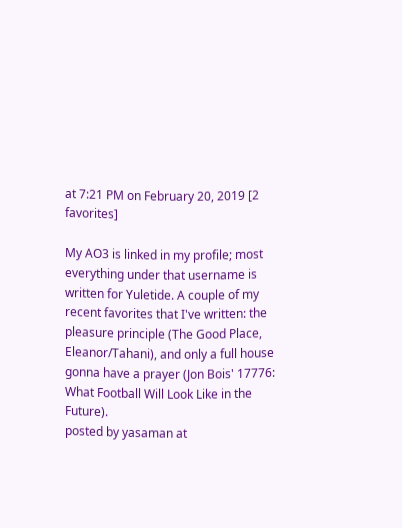at 7:21 PM on February 20, 2019 [2 favorites]

My AO3 is linked in my profile; most everything under that username is written for Yuletide. A couple of my recent favorites that I've written: the pleasure principle (The Good Place, Eleanor/Tahani), and only a full house gonna have a prayer (Jon Bois' 17776: What Football Will Look Like in the Future).
posted by yasaman at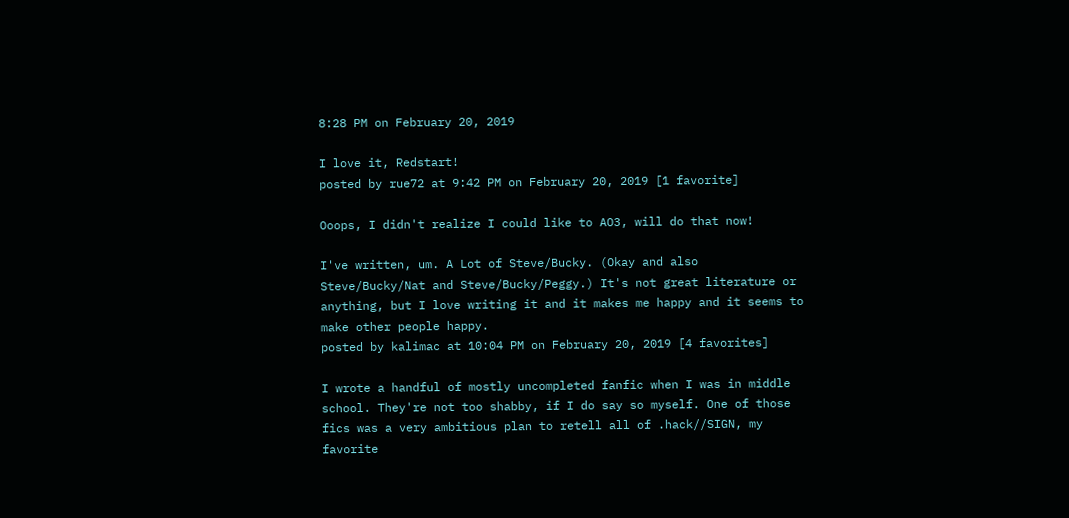8:28 PM on February 20, 2019

I love it, Redstart!
posted by rue72 at 9:42 PM on February 20, 2019 [1 favorite]

Ooops, I didn't realize I could like to AO3, will do that now!

I've written, um. A Lot of Steve/Bucky. (Okay and also Steve/Bucky/Nat and Steve/Bucky/Peggy.) It's not great literature or anything, but I love writing it and it makes me happy and it seems to make other people happy.
posted by kalimac at 10:04 PM on February 20, 2019 [4 favorites]

I wrote a handful of mostly uncompleted fanfic when I was in middle school. They're not too shabby, if I do say so myself. One of those fics was a very ambitious plan to retell all of .hack//SIGN, my favorite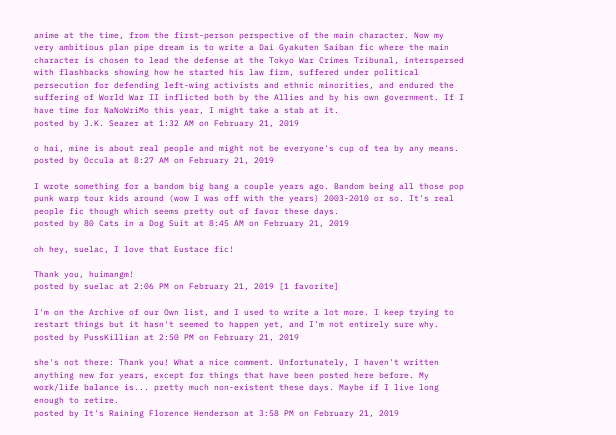anime at the time, from the first-person perspective of the main character. Now my very ambitious plan pipe dream is to write a Dai Gyakuten Saiban fic where the main character is chosen to lead the defense at the Tokyo War Crimes Tribunal, interspersed with flashbacks showing how he started his law firm, suffered under political persecution for defending left-wing activists and ethnic minorities, and endured the suffering of World War II inflicted both by the Allies and by his own government. If I have time for NaNoWriMo this year, I might take a stab at it.
posted by J.K. Seazer at 1:32 AM on February 21, 2019

o hai, mine is about real people and might not be everyone's cup of tea by any means.
posted by Occula at 8:27 AM on February 21, 2019

I wrote something for a bandom big bang a couple years ago. Bandom being all those pop punk warp tour kids around (wow I was off with the years) 2003-2010 or so. It's real people fic though which seems pretty out of favor these days.
posted by 80 Cats in a Dog Suit at 8:45 AM on February 21, 2019

oh hey, suelac, I love that Eustace fic!

Thank you, huimangm!
posted by suelac at 2:06 PM on February 21, 2019 [1 favorite]

I'm on the Archive of our Own list, and I used to write a lot more. I keep trying to restart things but it hasn't seemed to happen yet, and I'm not entirely sure why.
posted by PussKillian at 2:50 PM on February 21, 2019

she's not there: Thank you! What a nice comment. Unfortunately, I haven't written anything new for years, except for things that have been posted here before. My work/life balance is... pretty much non-existent these days. Maybe if I live long enough to retire.
posted by It's Raining Florence Henderson at 3:58 PM on February 21, 2019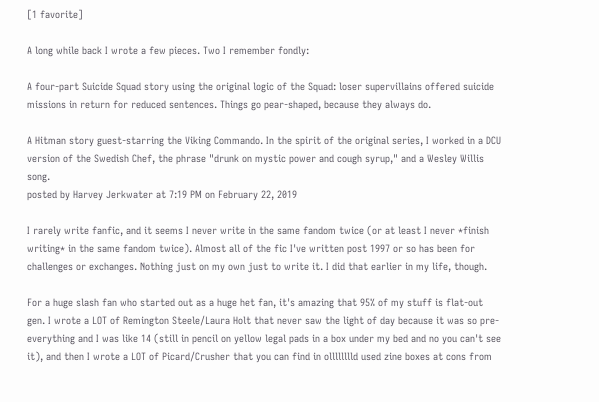[1 favorite]

A long while back I wrote a few pieces. Two I remember fondly:

A four-part Suicide Squad story using the original logic of the Squad: loser supervillains offered suicide missions in return for reduced sentences. Things go pear-shaped, because they always do.

A Hitman story guest-starring the Viking Commando. In the spirit of the original series, I worked in a DCU version of the Swedish Chef, the phrase "drunk on mystic power and cough syrup," and a Wesley Willis song.
posted by Harvey Jerkwater at 7:19 PM on February 22, 2019

I rarely write fanfic, and it seems I never write in the same fandom twice (or at least I never *finish writing* in the same fandom twice). Almost all of the fic I've written post 1997 or so has been for challenges or exchanges. Nothing just on my own just to write it. I did that earlier in my life, though.

For a huge slash fan who started out as a huge het fan, it's amazing that 95% of my stuff is flat-out gen. I wrote a LOT of Remington Steele/Laura Holt that never saw the light of day because it was so pre-everything and I was like 14 (still in pencil on yellow legal pads in a box under my bed and no you can't see it), and then I wrote a LOT of Picard/Crusher that you can find in olllllllld used zine boxes at cons from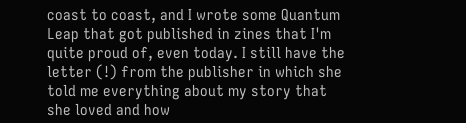coast to coast, and I wrote some Quantum Leap that got published in zines that I'm quite proud of, even today. I still have the letter (!) from the publisher in which she told me everything about my story that she loved and how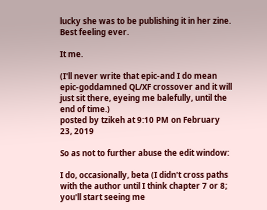lucky she was to be publishing it in her zine. Best feeling ever.

It me.

(I'll never write that epic-and I do mean epic-goddamned QL/XF crossover and it will just sit there, eyeing me balefully, until the end of time.)
posted by tzikeh at 9:10 PM on February 23, 2019

So as not to further abuse the edit window:

I do, occasionally, beta (I didn't cross paths with the author until I think chapter 7 or 8; you'll start seeing me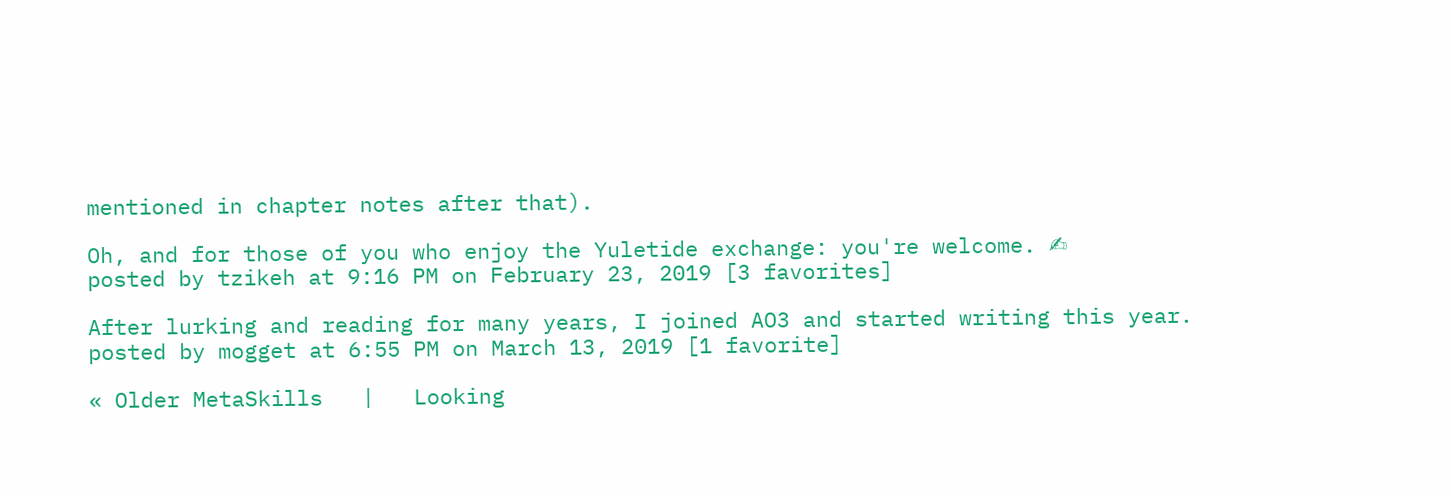mentioned in chapter notes after that).

Oh, and for those of you who enjoy the Yuletide exchange: you're welcome. ✍
posted by tzikeh at 9:16 PM on February 23, 2019 [3 favorites]

After lurking and reading for many years, I joined AO3 and started writing this year.
posted by mogget at 6:55 PM on March 13, 2019 [1 favorite]

« Older MetaSkills   |   Looking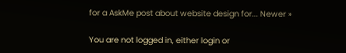for a AskMe post about website design for... Newer »

You are not logged in, either login or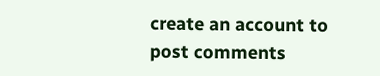create an account to post comments